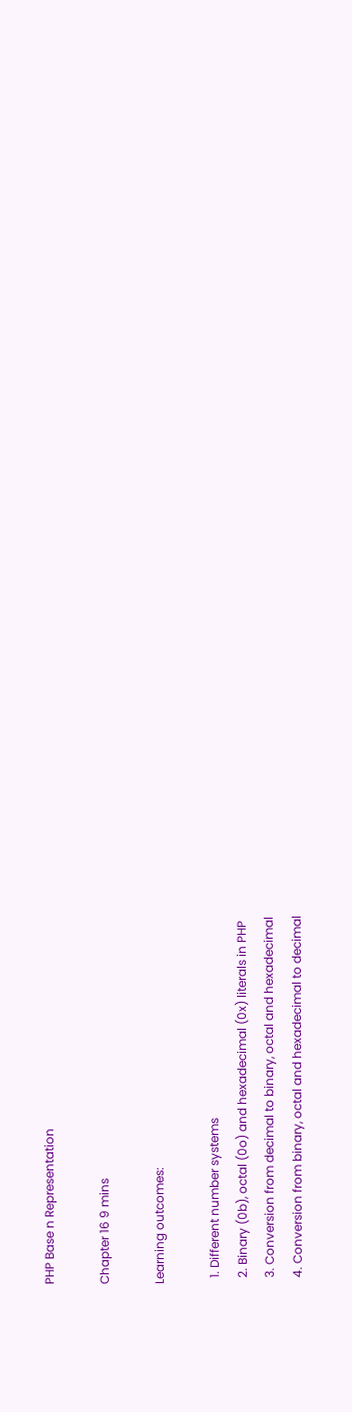PHP Base n Representation

Chapter 16 9 mins

Learning outcomes:

  1. Different number systems
  2. Binary (0b), octal (0o) and hexadecimal (0x) literals in PHP
  3. Conversion from decimal to binary, octal and hexadecimal
  4. Conversion from binary, octal and hexadecimal to decimal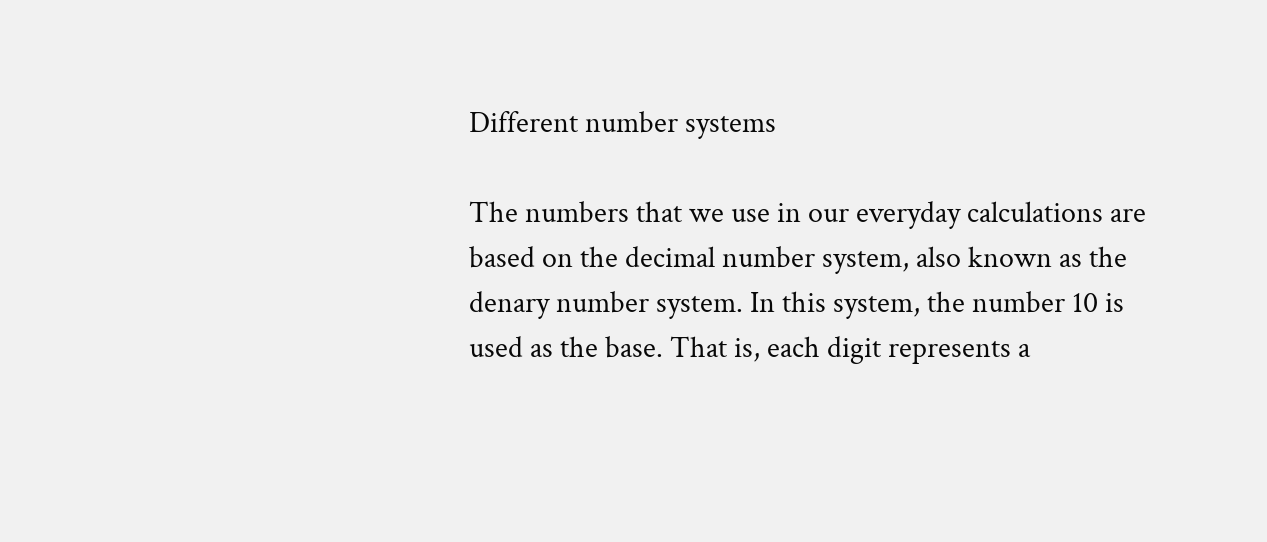Different number systems

The numbers that we use in our everyday calculations are based on the decimal number system, also known as the denary number system. In this system, the number 10 is used as the base. That is, each digit represents a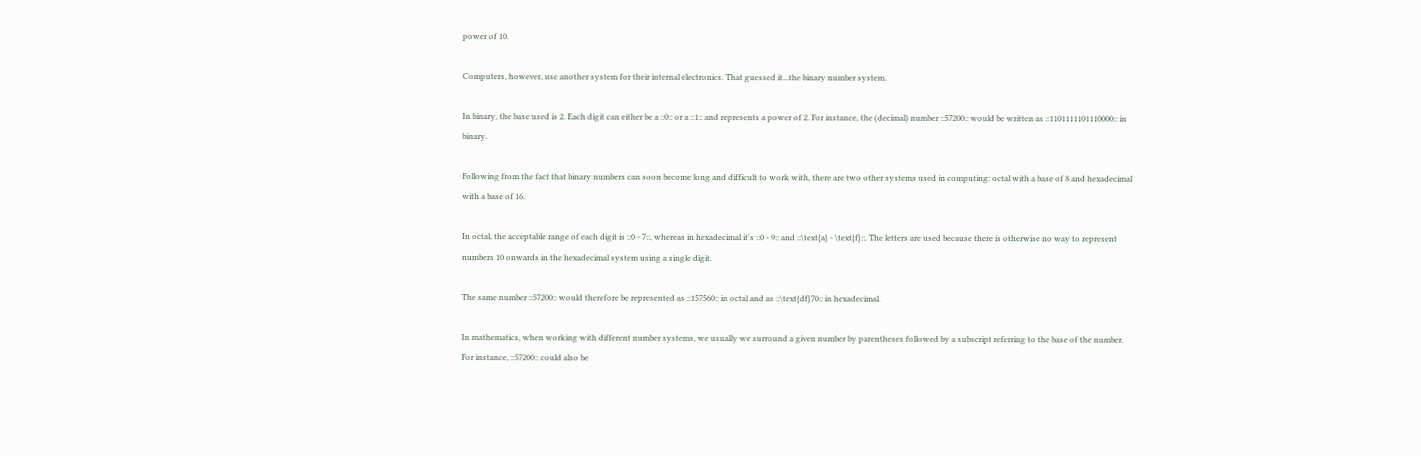power of 10.

Computers, however, use another system for their internal electronics. That guessed it...the binary number system.

In binary, the base used is 2. Each digit can either be a ::0:: or a ::1:: and represents a power of 2. For instance, the (decimal) number ::57200:: would be written as ::1101111101110000:: in binary.

Following from the fact that binary numbers can soon become long and difficult to work with, there are two other systems used in computing: octal with a base of 8 and hexadecimal with a base of 16.

In octal, the acceptable range of each digit is ::0 - 7::, whereas in hexadecimal it's ::0 - 9:: and ::\text{a} - \text{f}::. The letters are used because there is otherwise no way to represent numbers 10 onwards in the hexadecimal system using a single digit.

The same number ::57200:: would therefore be represented as ::157560:: in octal and as ::\text{df}70:: in hexadecimal.

In mathematics, when working with different number systems, we usually we surround a given number by parentheses followed by a subscript referring to the base of the number. For instance, ::57200:: could also be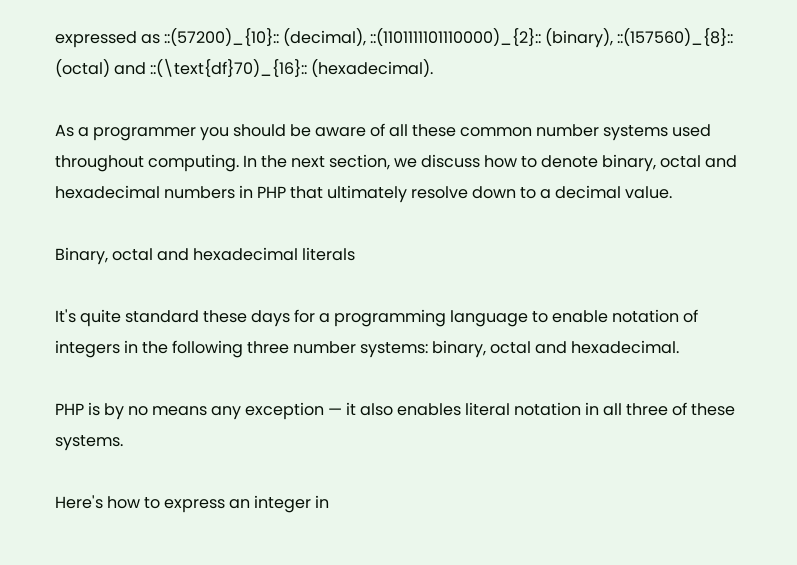expressed as ::(57200)_{10}:: (decimal), ::(1101111101110000)_{2}:: (binary), ::(157560)_{8}:: (octal) and ::(\text{df}70)_{16}:: (hexadecimal).

As a programmer you should be aware of all these common number systems used throughout computing. In the next section, we discuss how to denote binary, octal and hexadecimal numbers in PHP that ultimately resolve down to a decimal value.

Binary, octal and hexadecimal literals

It's quite standard these days for a programming language to enable notation of integers in the following three number systems: binary, octal and hexadecimal.

PHP is by no means any exception — it also enables literal notation in all three of these systems.

Here's how to express an integer in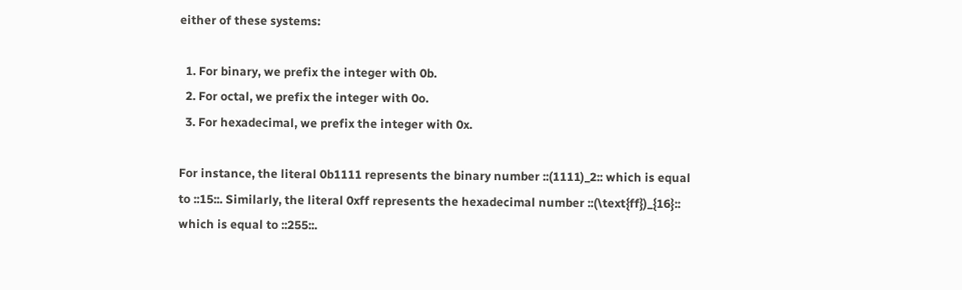either of these systems:

  1. For binary, we prefix the integer with 0b.
  2. For octal, we prefix the integer with 0o.
  3. For hexadecimal, we prefix the integer with 0x.

For instance, the literal 0b1111 represents the binary number ::(1111)_2:: which is equal to ::15::. Similarly, the literal 0xff represents the hexadecimal number ::(\text{ff})_{16}:: which is equal to ::255::.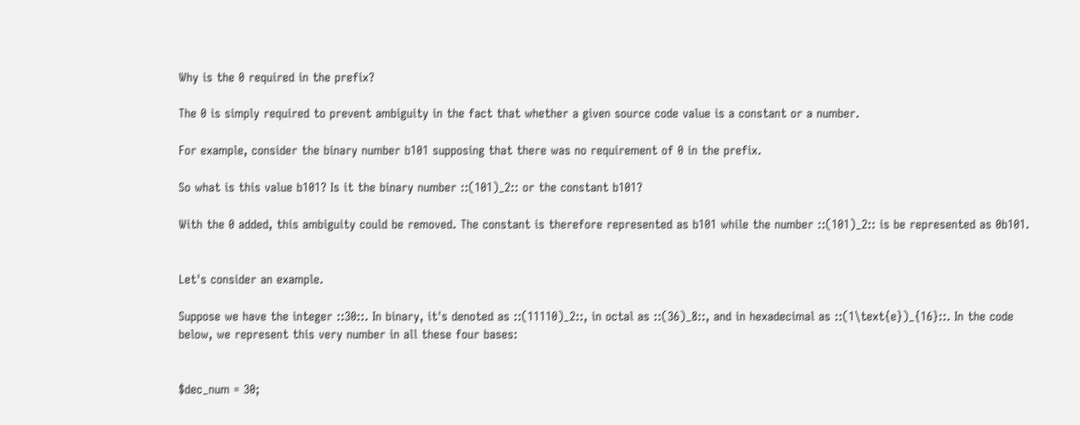Why is the 0 required in the prefix?

The 0 is simply required to prevent ambiguity in the fact that whether a given source code value is a constant or a number.

For example, consider the binary number b101 supposing that there was no requirement of 0 in the prefix.

So what is this value b101? Is it the binary number ::(101)_2:: or the constant b101?

With the 0 added, this ambiguity could be removed. The constant is therefore represented as b101 while the number ::(101)_2:: is be represented as 0b101.


Let's consider an example.

Suppose we have the integer ::30::. In binary, it's denoted as ::(11110)_2::, in octal as ::(36)_8::, and in hexadecimal as ::(1\text{e})_{16}::. In the code below, we represent this very number in all these four bases:


$dec_num = 30;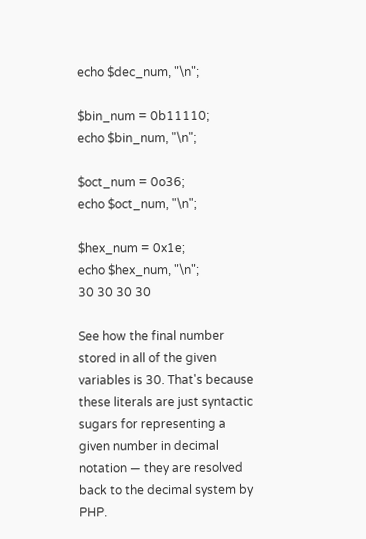echo $dec_num, "\n";

$bin_num = 0b11110;
echo $bin_num, "\n";

$oct_num = 0o36;
echo $oct_num, "\n";

$hex_num = 0x1e;
echo $hex_num, "\n";
30 30 30 30

See how the final number stored in all of the given variables is 30. That's because these literals are just syntactic sugars for representing a given number in decimal notation — they are resolved back to the decimal system by PHP.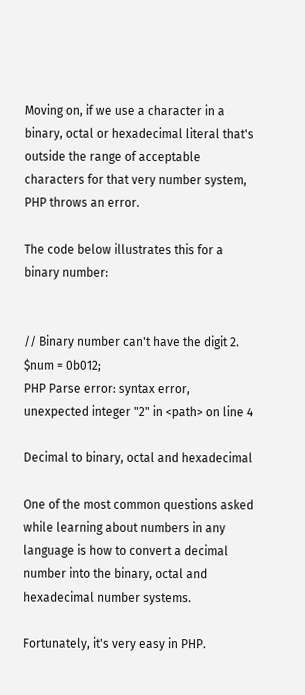Moving on, if we use a character in a binary, octal or hexadecimal literal that's outside the range of acceptable characters for that very number system, PHP throws an error.

The code below illustrates this for a binary number:


// Binary number can't have the digit 2.
$num = 0b012;
PHP Parse error: syntax error, unexpected integer "2" in <path> on line 4

Decimal to binary, octal and hexadecimal

One of the most common questions asked while learning about numbers in any language is how to convert a decimal number into the binary, octal and hexadecimal number systems.

Fortunately, it's very easy in PHP.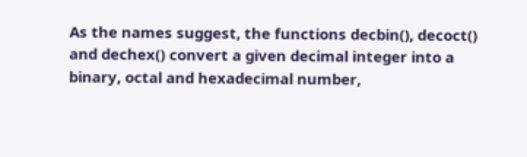As the names suggest, the functions decbin(), decoct() and dechex() convert a given decimal integer into a binary, octal and hexadecimal number,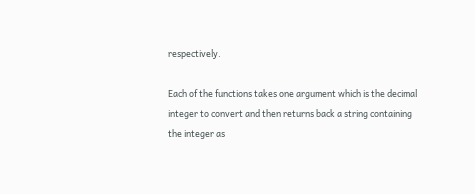respectively.

Each of the functions takes one argument which is the decimal integer to convert and then returns back a string containing the integer as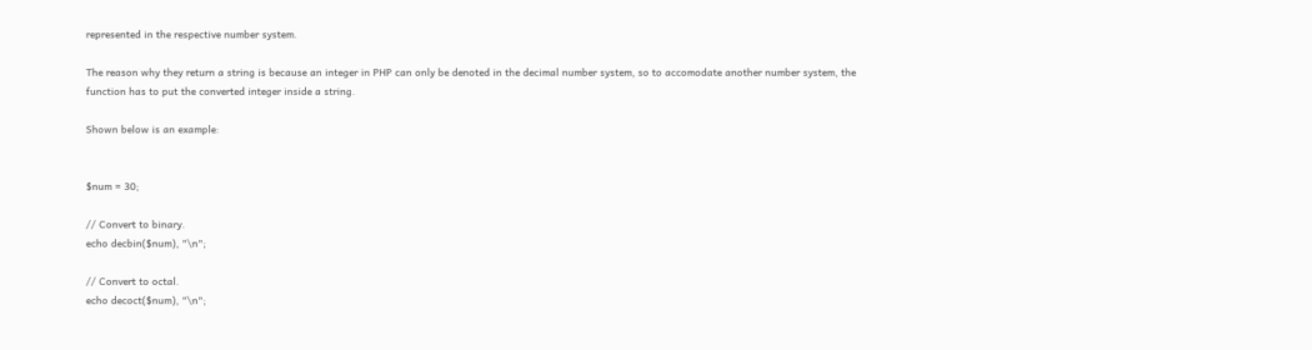represented in the respective number system.

The reason why they return a string is because an integer in PHP can only be denoted in the decimal number system, so to accomodate another number system, the function has to put the converted integer inside a string.

Shown below is an example:


$num = 30;

// Convert to binary.
echo decbin($num), "\n";

// Convert to octal.
echo decoct($num), "\n";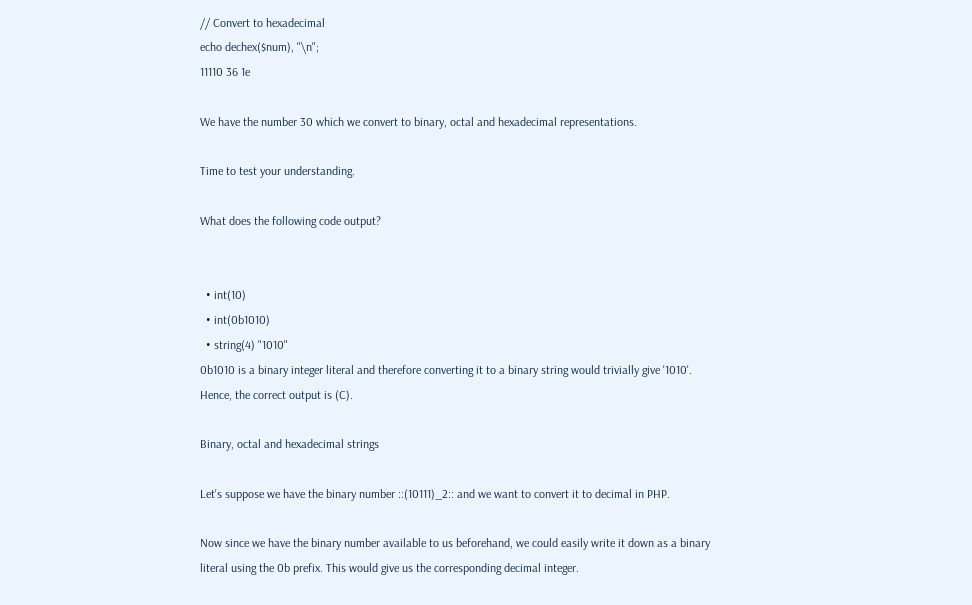// Convert to hexadecimal
echo dechex($num), "\n";
11110 36 1e

We have the number 30 which we convert to binary, octal and hexadecimal representations.

Time to test your understanding.

What does the following code output?


  • int(10)
  • int(0b1010)
  • string(4) "1010"
0b1010 is a binary integer literal and therefore converting it to a binary string would trivially give '1010'. Hence, the correct output is (C).

Binary, octal and hexadecimal strings

Let's suppose we have the binary number ::(10111)_2:: and we want to convert it to decimal in PHP.

Now since we have the binary number available to us beforehand, we could easily write it down as a binary literal using the 0b prefix. This would give us the corresponding decimal integer.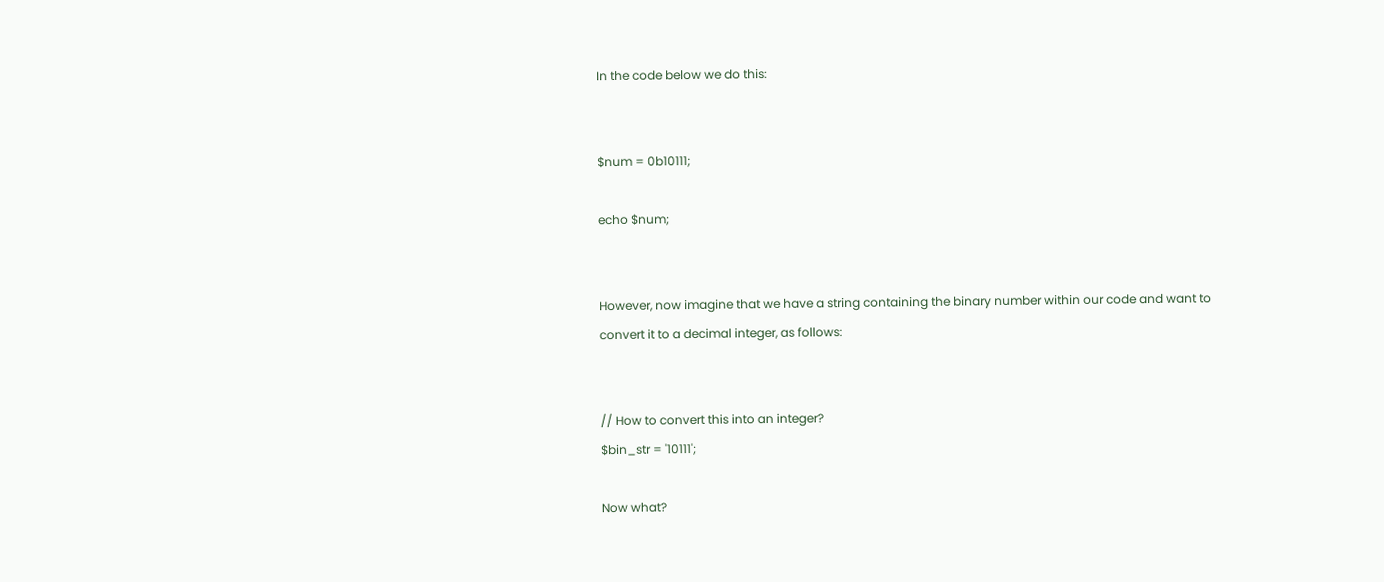In the code below we do this:


$num = 0b10111;

echo $num;


However, now imagine that we have a string containing the binary number within our code and want to convert it to a decimal integer, as follows:


// How to convert this into an integer?
$bin_str = '10111';

Now what?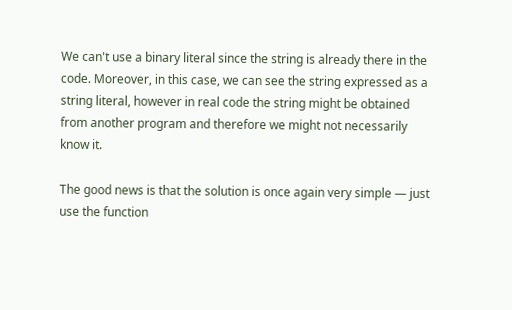We can't use a binary literal since the string is already there in the code. Moreover, in this case, we can see the string expressed as a string literal, however in real code the string might be obtained from another program and therefore we might not necessarily know it.

The good news is that the solution is once again very simple — just use the function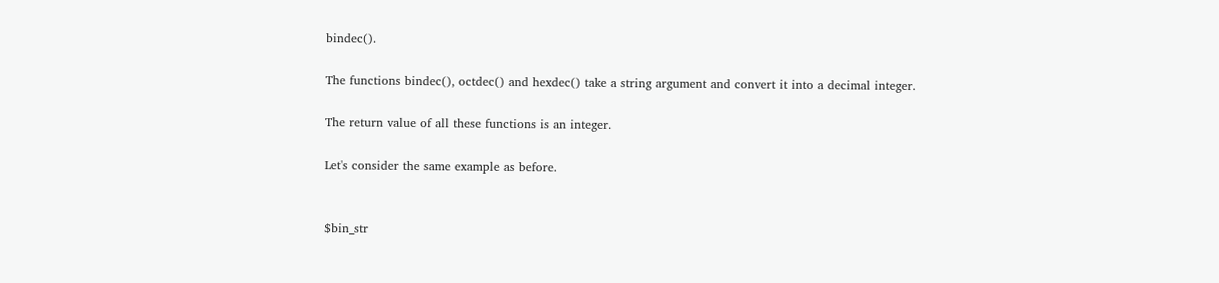bindec().

The functions bindec(), octdec() and hexdec() take a string argument and convert it into a decimal integer.

The return value of all these functions is an integer.

Let's consider the same example as before.


$bin_str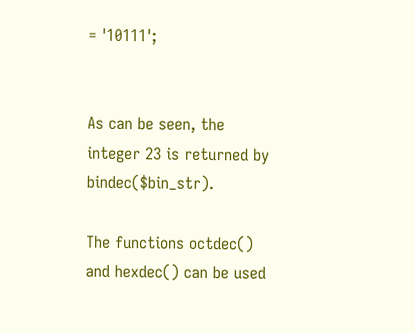= '10111';


As can be seen, the integer 23 is returned by bindec($bin_str).

The functions octdec() and hexdec() can be used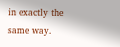in exactly the same way.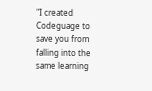"I created Codeguage to save you from falling into the same learning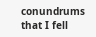conundrums that I fell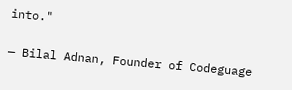into."

— Bilal Adnan, Founder of Codeguage